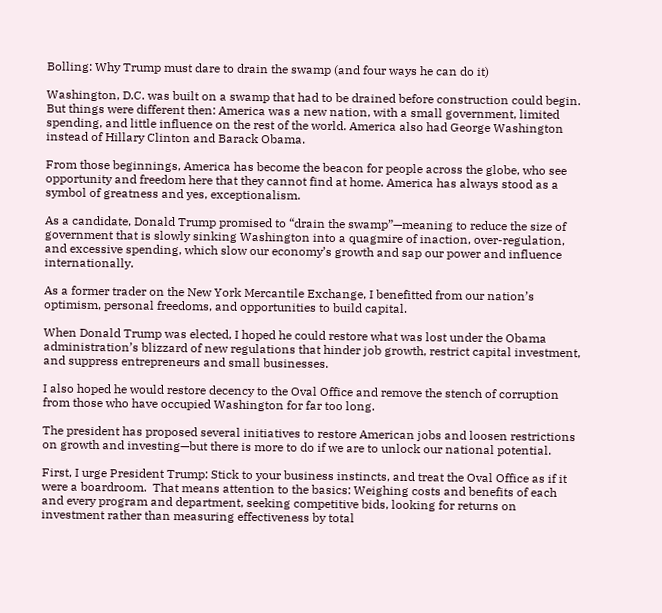Bolling: Why Trump must dare to drain the swamp (and four ways he can do it)

Washington, D.C. was built on a swamp that had to be drained before construction could begin.  But things were different then: America was a new nation, with a small government, limited spending, and little influence on the rest of the world. America also had George Washington instead of Hillary Clinton and Barack Obama.

From those beginnings, America has become the beacon for people across the globe, who see opportunity and freedom here that they cannot find at home. America has always stood as a symbol of greatness and yes, exceptionalism.

As a candidate, Donald Trump promised to “drain the swamp”—meaning to reduce the size of government that is slowly sinking Washington into a quagmire of inaction, over-regulation, and excessive spending, which slow our economy’s growth and sap our power and influence internationally.

As a former trader on the New York Mercantile Exchange, I benefitted from our nation’s optimism, personal freedoms, and opportunities to build capital.

When Donald Trump was elected, I hoped he could restore what was lost under the Obama administration’s blizzard of new regulations that hinder job growth, restrict capital investment, and suppress entrepreneurs and small businesses.

I also hoped he would restore decency to the Oval Office and remove the stench of corruption from those who have occupied Washington for far too long.

The president has proposed several initiatives to restore American jobs and loosen restrictions on growth and investing—but there is more to do if we are to unlock our national potential.

First, I urge President Trump: Stick to your business instincts, and treat the Oval Office as if it were a boardroom.  That means attention to the basics: Weighing costs and benefits of each and every program and department, seeking competitive bids, looking for returns on investment rather than measuring effectiveness by total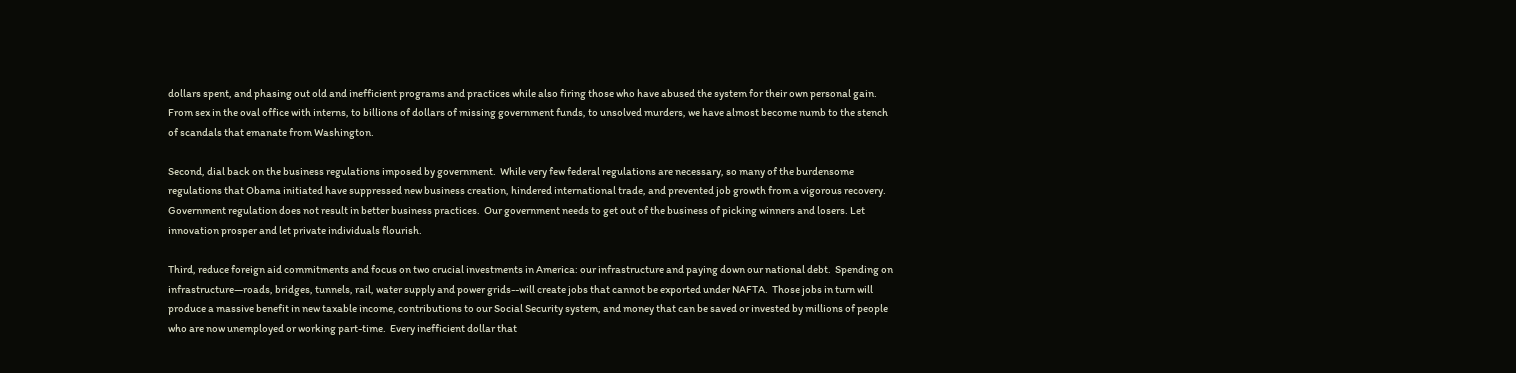dollars spent, and phasing out old and inefficient programs and practices while also firing those who have abused the system for their own personal gain. From sex in the oval office with interns, to billions of dollars of missing government funds, to unsolved murders, we have almost become numb to the stench of scandals that emanate from Washington.

Second, dial back on the business regulations imposed by government.  While very few federal regulations are necessary, so many of the burdensome regulations that Obama initiated have suppressed new business creation, hindered international trade, and prevented job growth from a vigorous recovery.  Government regulation does not result in better business practices.  Our government needs to get out of the business of picking winners and losers. Let innovation prosper and let private individuals flourish.

Third, reduce foreign aid commitments and focus on two crucial investments in America: our infrastructure and paying down our national debt.  Spending on infrastructure—roads, bridges, tunnels, rail, water supply and power grids--will create jobs that cannot be exported under NAFTA.  Those jobs in turn will produce a massive benefit in new taxable income, contributions to our Social Security system, and money that can be saved or invested by millions of people who are now unemployed or working part-time.  Every inefficient dollar that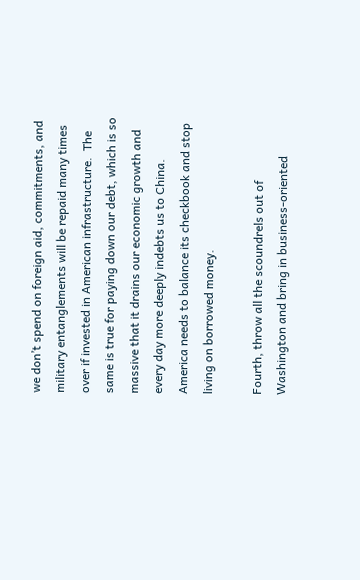we don’t spend on foreign aid, commitments, and military entanglements will be repaid many times over if invested in American infrastructure.  The same is true for paying down our debt, which is so massive that it drains our economic growth and every day more deeply indebts us to China.   America needs to balance its checkbook and stop living on borrowed money.

Fourth, throw all the scoundrels out of Washington and bring in business-oriented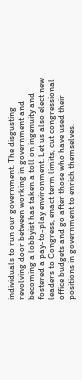individuals to run our government. The disgusting revolving door between working in government and becoming a lobbyist has taken a toll on ingenuity and fostered a pay-to-play environment. Let us also elect new leaders to Congress, enact term limits, cut congressional office budgets and go after those who have used their positions in government to enrich themselves.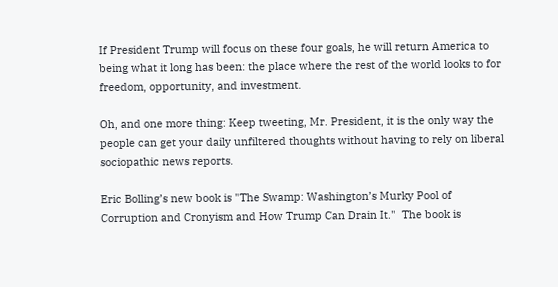If President Trump will focus on these four goals, he will return America to being what it long has been: the place where the rest of the world looks to for freedom, opportunity, and investment.

Oh, and one more thing: Keep tweeting, Mr. President, it is the only way the people can get your daily unfiltered thoughts without having to rely on liberal sociopathic news reports.

Eric Bolling’s new book is "The Swamp: Washington’s Murky Pool of Corruption and Cronyism and How Trump Can Drain It."  The book is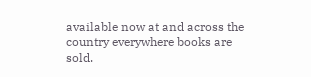available now at and across the country everywhere books are sold.